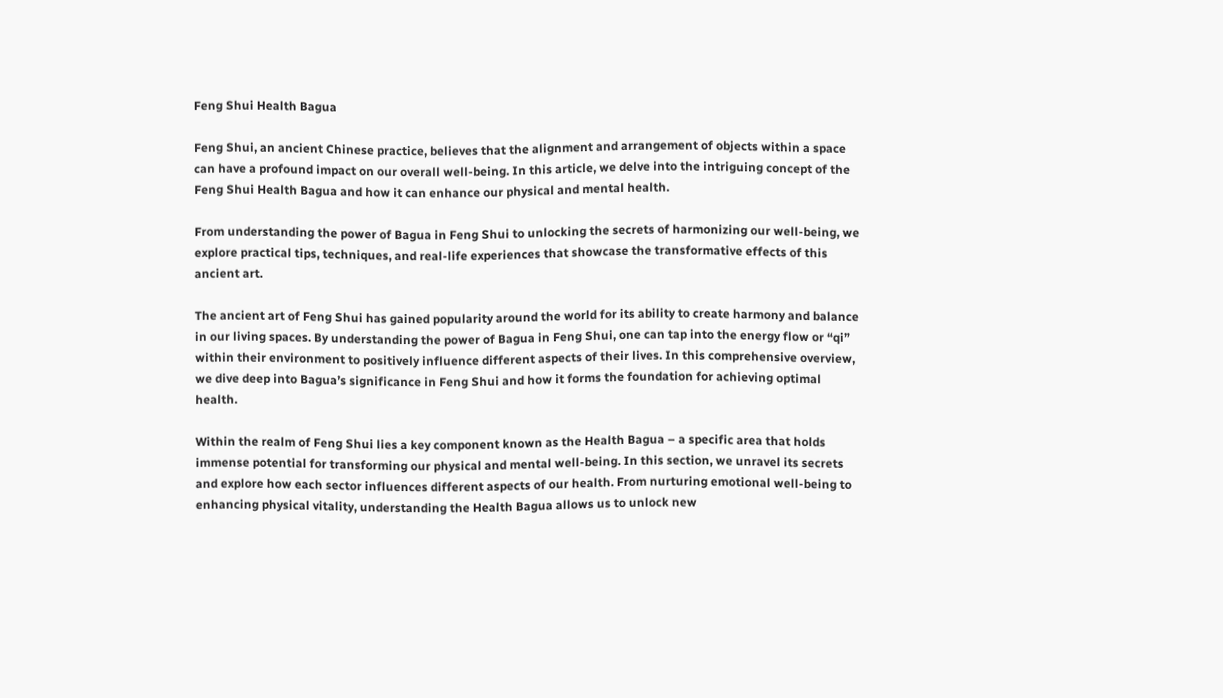Feng Shui Health Bagua

Feng Shui, an ancient Chinese practice, believes that the alignment and arrangement of objects within a space can have a profound impact on our overall well-being. In this article, we delve into the intriguing concept of the Feng Shui Health Bagua and how it can enhance our physical and mental health.

From understanding the power of Bagua in Feng Shui to unlocking the secrets of harmonizing our well-being, we explore practical tips, techniques, and real-life experiences that showcase the transformative effects of this ancient art.

The ancient art of Feng Shui has gained popularity around the world for its ability to create harmony and balance in our living spaces. By understanding the power of Bagua in Feng Shui, one can tap into the energy flow or “qi” within their environment to positively influence different aspects of their lives. In this comprehensive overview, we dive deep into Bagua’s significance in Feng Shui and how it forms the foundation for achieving optimal health.

Within the realm of Feng Shui lies a key component known as the Health Bagua – a specific area that holds immense potential for transforming our physical and mental well-being. In this section, we unravel its secrets and explore how each sector influences different aspects of our health. From nurturing emotional well-being to enhancing physical vitality, understanding the Health Bagua allows us to unlock new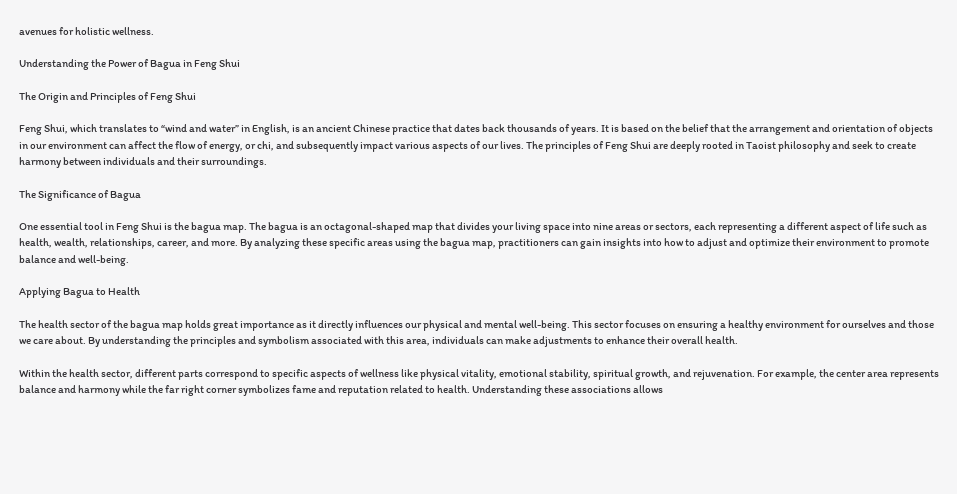avenues for holistic wellness.

Understanding the Power of Bagua in Feng Shui

The Origin and Principles of Feng Shui

Feng Shui, which translates to “wind and water” in English, is an ancient Chinese practice that dates back thousands of years. It is based on the belief that the arrangement and orientation of objects in our environment can affect the flow of energy, or chi, and subsequently impact various aspects of our lives. The principles of Feng Shui are deeply rooted in Taoist philosophy and seek to create harmony between individuals and their surroundings.

The Significance of Bagua

One essential tool in Feng Shui is the bagua map. The bagua is an octagonal-shaped map that divides your living space into nine areas or sectors, each representing a different aspect of life such as health, wealth, relationships, career, and more. By analyzing these specific areas using the bagua map, practitioners can gain insights into how to adjust and optimize their environment to promote balance and well-being.

Applying Bagua to Health

The health sector of the bagua map holds great importance as it directly influences our physical and mental well-being. This sector focuses on ensuring a healthy environment for ourselves and those we care about. By understanding the principles and symbolism associated with this area, individuals can make adjustments to enhance their overall health.

Within the health sector, different parts correspond to specific aspects of wellness like physical vitality, emotional stability, spiritual growth, and rejuvenation. For example, the center area represents balance and harmony while the far right corner symbolizes fame and reputation related to health. Understanding these associations allows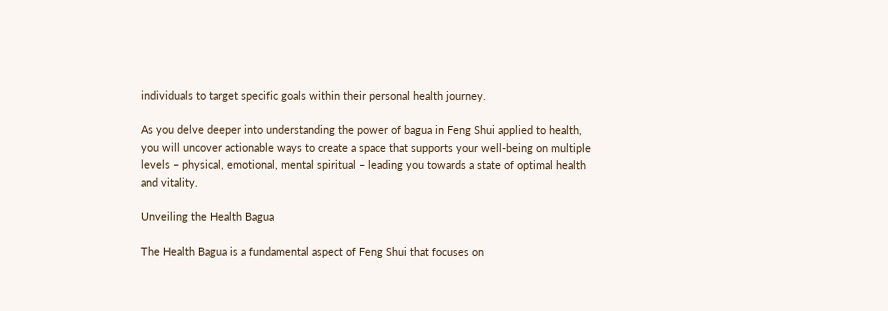individuals to target specific goals within their personal health journey.

As you delve deeper into understanding the power of bagua in Feng Shui applied to health, you will uncover actionable ways to create a space that supports your well-being on multiple levels – physical, emotional, mental spiritual – leading you towards a state of optimal health and vitality.

Unveiling the Health Bagua

The Health Bagua is a fundamental aspect of Feng Shui that focuses on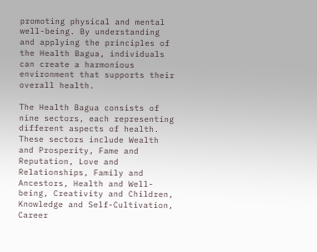promoting physical and mental well-being. By understanding and applying the principles of the Health Bagua, individuals can create a harmonious environment that supports their overall health.

The Health Bagua consists of nine sectors, each representing different aspects of health. These sectors include Wealth and Prosperity, Fame and Reputation, Love and Relationships, Family and Ancestors, Health and Well-being, Creativity and Children, Knowledge and Self-Cultivation, Career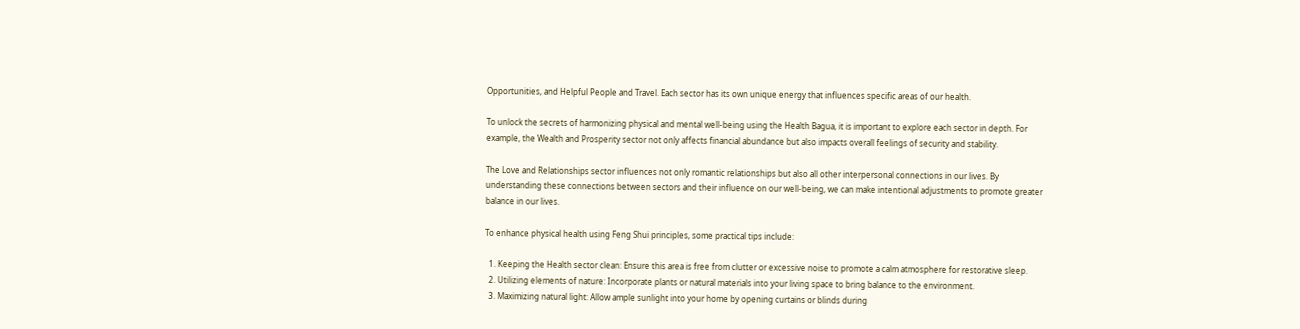Opportunities, and Helpful People and Travel. Each sector has its own unique energy that influences specific areas of our health.

To unlock the secrets of harmonizing physical and mental well-being using the Health Bagua, it is important to explore each sector in depth. For example, the Wealth and Prosperity sector not only affects financial abundance but also impacts overall feelings of security and stability.

The Love and Relationships sector influences not only romantic relationships but also all other interpersonal connections in our lives. By understanding these connections between sectors and their influence on our well-being, we can make intentional adjustments to promote greater balance in our lives.

To enhance physical health using Feng Shui principles, some practical tips include:

  1. Keeping the Health sector clean: Ensure this area is free from clutter or excessive noise to promote a calm atmosphere for restorative sleep.
  2. Utilizing elements of nature: Incorporate plants or natural materials into your living space to bring balance to the environment.
  3. Maximizing natural light: Allow ample sunlight into your home by opening curtains or blinds during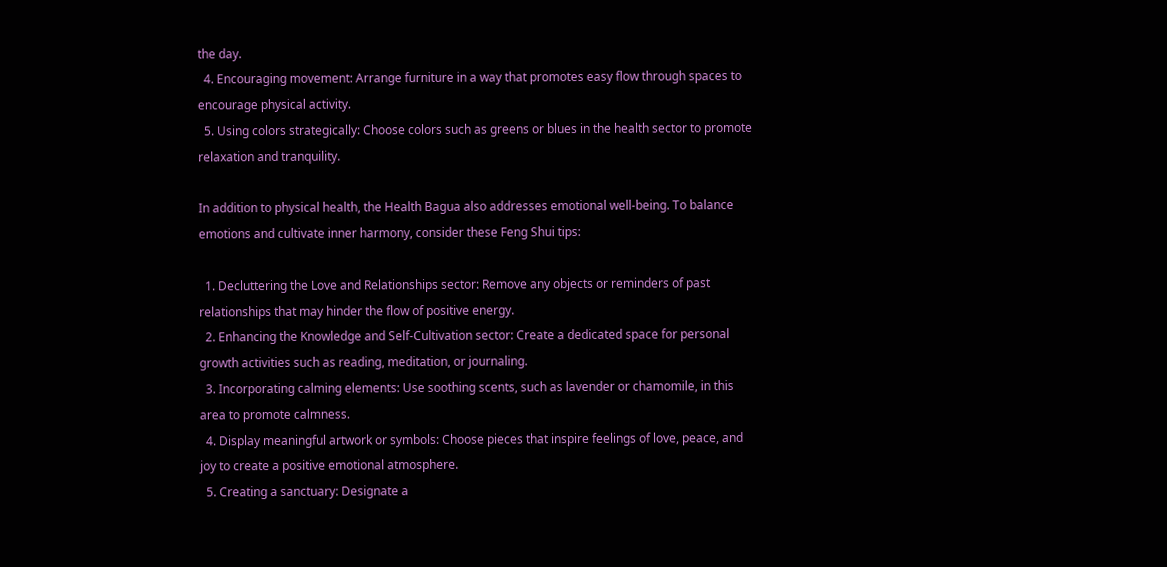the day.
  4. Encouraging movement: Arrange furniture in a way that promotes easy flow through spaces to encourage physical activity.
  5. Using colors strategically: Choose colors such as greens or blues in the health sector to promote relaxation and tranquility.

In addition to physical health, the Health Bagua also addresses emotional well-being. To balance emotions and cultivate inner harmony, consider these Feng Shui tips:

  1. Decluttering the Love and Relationships sector: Remove any objects or reminders of past relationships that may hinder the flow of positive energy.
  2. Enhancing the Knowledge and Self-Cultivation sector: Create a dedicated space for personal growth activities such as reading, meditation, or journaling.
  3. Incorporating calming elements: Use soothing scents, such as lavender or chamomile, in this area to promote calmness.
  4. Display meaningful artwork or symbols: Choose pieces that inspire feelings of love, peace, and joy to create a positive emotional atmosphere.
  5. Creating a sanctuary: Designate a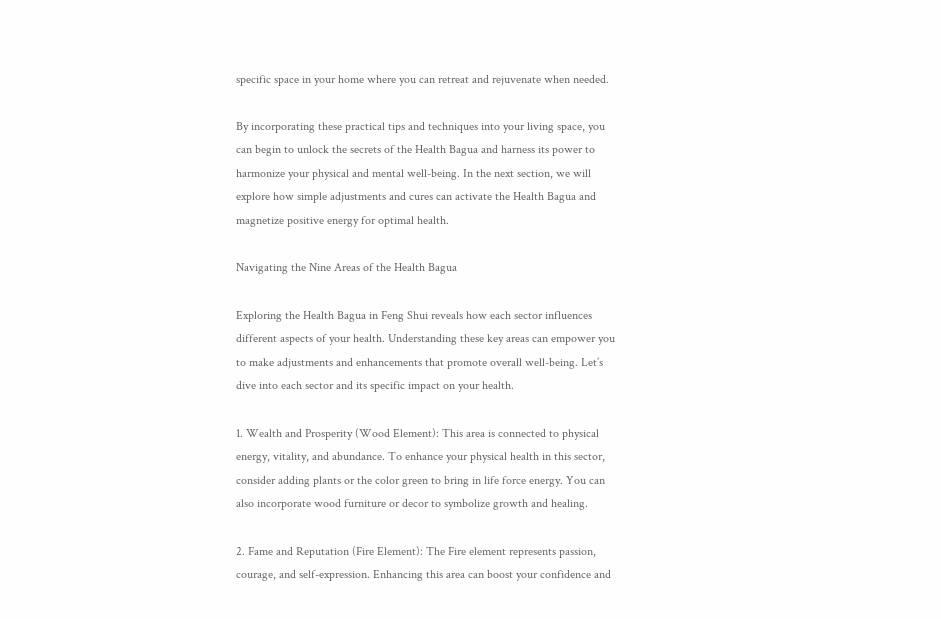specific space in your home where you can retreat and rejuvenate when needed.

By incorporating these practical tips and techniques into your living space, you can begin to unlock the secrets of the Health Bagua and harness its power to harmonize your physical and mental well-being. In the next section, we will explore how simple adjustments and cures can activate the Health Bagua and magnetize positive energy for optimal health.

Navigating the Nine Areas of the Health Bagua

Exploring the Health Bagua in Feng Shui reveals how each sector influences different aspects of your health. Understanding these key areas can empower you to make adjustments and enhancements that promote overall well-being. Let’s dive into each sector and its specific impact on your health.

1. Wealth and Prosperity (Wood Element): This area is connected to physical energy, vitality, and abundance. To enhance your physical health in this sector, consider adding plants or the color green to bring in life force energy. You can also incorporate wood furniture or decor to symbolize growth and healing.

2. Fame and Reputation (Fire Element): The Fire element represents passion, courage, and self-expression. Enhancing this area can boost your confidence and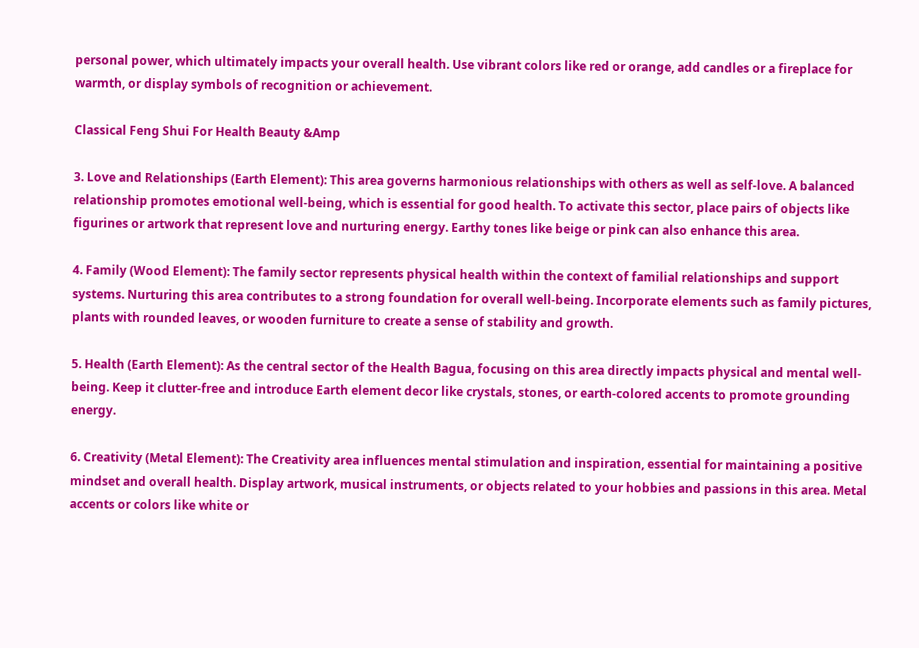personal power, which ultimately impacts your overall health. Use vibrant colors like red or orange, add candles or a fireplace for warmth, or display symbols of recognition or achievement.

Classical Feng Shui For Health Beauty &Amp

3. Love and Relationships (Earth Element): This area governs harmonious relationships with others as well as self-love. A balanced relationship promotes emotional well-being, which is essential for good health. To activate this sector, place pairs of objects like figurines or artwork that represent love and nurturing energy. Earthy tones like beige or pink can also enhance this area.

4. Family (Wood Element): The family sector represents physical health within the context of familial relationships and support systems. Nurturing this area contributes to a strong foundation for overall well-being. Incorporate elements such as family pictures, plants with rounded leaves, or wooden furniture to create a sense of stability and growth.

5. Health (Earth Element): As the central sector of the Health Bagua, focusing on this area directly impacts physical and mental well-being. Keep it clutter-free and introduce Earth element decor like crystals, stones, or earth-colored accents to promote grounding energy.

6. Creativity (Metal Element): The Creativity area influences mental stimulation and inspiration, essential for maintaining a positive mindset and overall health. Display artwork, musical instruments, or objects related to your hobbies and passions in this area. Metal accents or colors like white or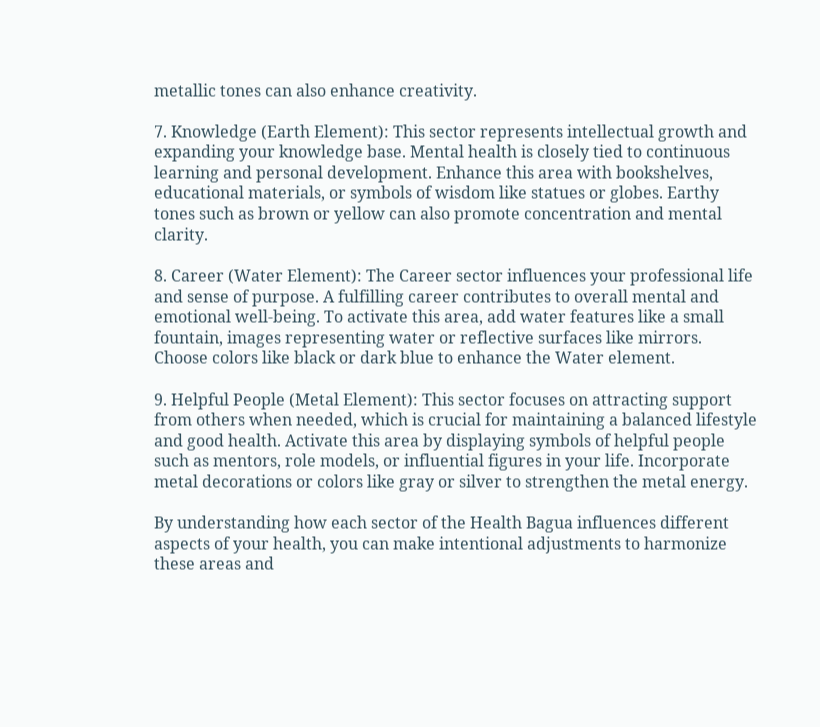metallic tones can also enhance creativity.

7. Knowledge (Earth Element): This sector represents intellectual growth and expanding your knowledge base. Mental health is closely tied to continuous learning and personal development. Enhance this area with bookshelves, educational materials, or symbols of wisdom like statues or globes. Earthy tones such as brown or yellow can also promote concentration and mental clarity.

8. Career (Water Element): The Career sector influences your professional life and sense of purpose. A fulfilling career contributes to overall mental and emotional well-being. To activate this area, add water features like a small fountain, images representing water or reflective surfaces like mirrors. Choose colors like black or dark blue to enhance the Water element.

9. Helpful People (Metal Element): This sector focuses on attracting support from others when needed, which is crucial for maintaining a balanced lifestyle and good health. Activate this area by displaying symbols of helpful people such as mentors, role models, or influential figures in your life. Incorporate metal decorations or colors like gray or silver to strengthen the metal energy.

By understanding how each sector of the Health Bagua influences different aspects of your health, you can make intentional adjustments to harmonize these areas and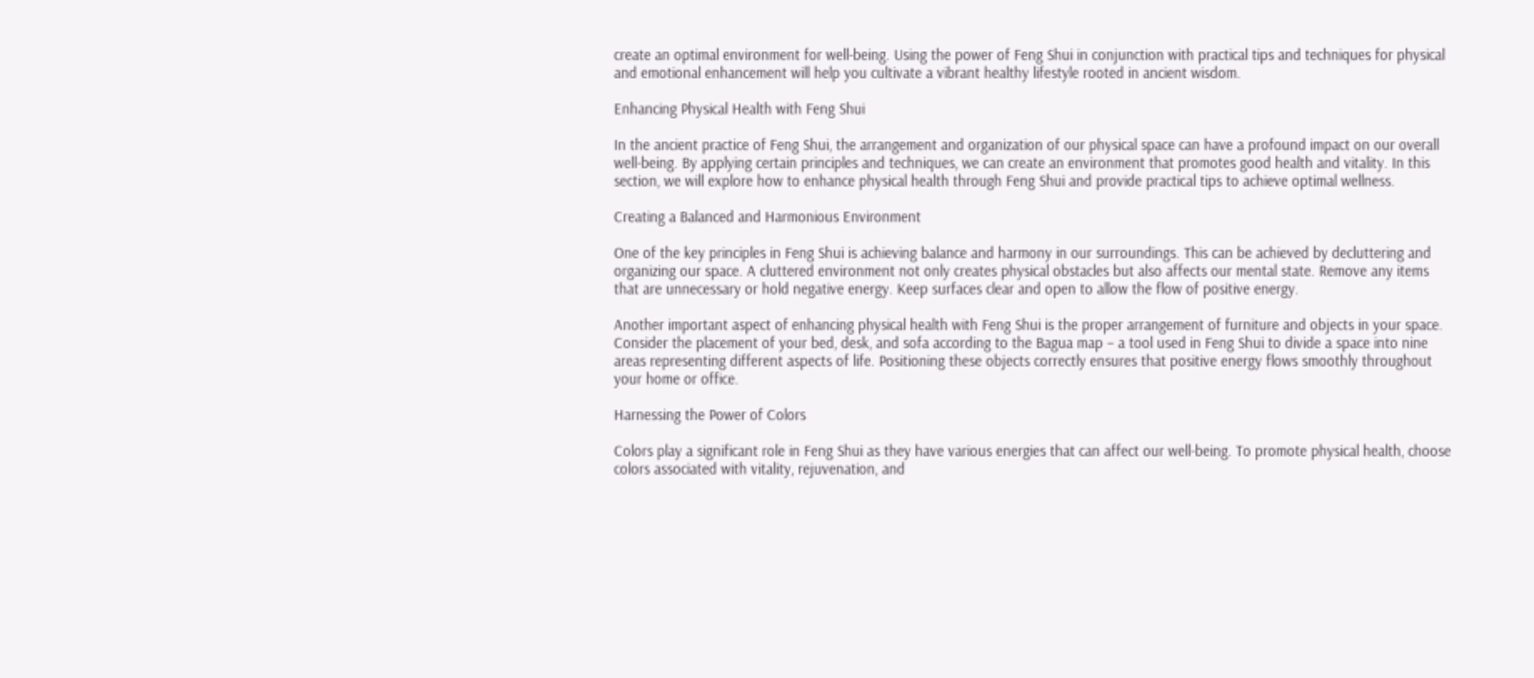create an optimal environment for well-being. Using the power of Feng Shui in conjunction with practical tips and techniques for physical and emotional enhancement will help you cultivate a vibrant healthy lifestyle rooted in ancient wisdom.

Enhancing Physical Health with Feng Shui

In the ancient practice of Feng Shui, the arrangement and organization of our physical space can have a profound impact on our overall well-being. By applying certain principles and techniques, we can create an environment that promotes good health and vitality. In this section, we will explore how to enhance physical health through Feng Shui and provide practical tips to achieve optimal wellness.

Creating a Balanced and Harmonious Environment

One of the key principles in Feng Shui is achieving balance and harmony in our surroundings. This can be achieved by decluttering and organizing our space. A cluttered environment not only creates physical obstacles but also affects our mental state. Remove any items that are unnecessary or hold negative energy. Keep surfaces clear and open to allow the flow of positive energy.

Another important aspect of enhancing physical health with Feng Shui is the proper arrangement of furniture and objects in your space. Consider the placement of your bed, desk, and sofa according to the Bagua map – a tool used in Feng Shui to divide a space into nine areas representing different aspects of life. Positioning these objects correctly ensures that positive energy flows smoothly throughout your home or office.

Harnessing the Power of Colors

Colors play a significant role in Feng Shui as they have various energies that can affect our well-being. To promote physical health, choose colors associated with vitality, rejuvenation, and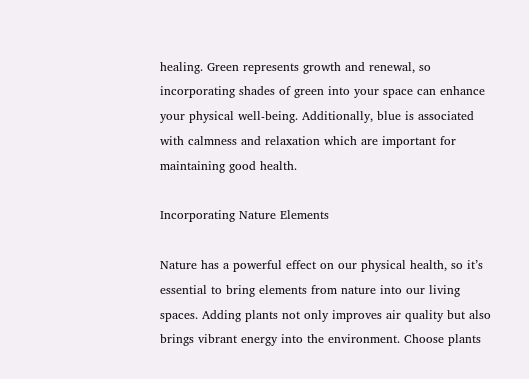healing. Green represents growth and renewal, so incorporating shades of green into your space can enhance your physical well-being. Additionally, blue is associated with calmness and relaxation which are important for maintaining good health.

Incorporating Nature Elements

Nature has a powerful effect on our physical health, so it’s essential to bring elements from nature into our living spaces. Adding plants not only improves air quality but also brings vibrant energy into the environment. Choose plants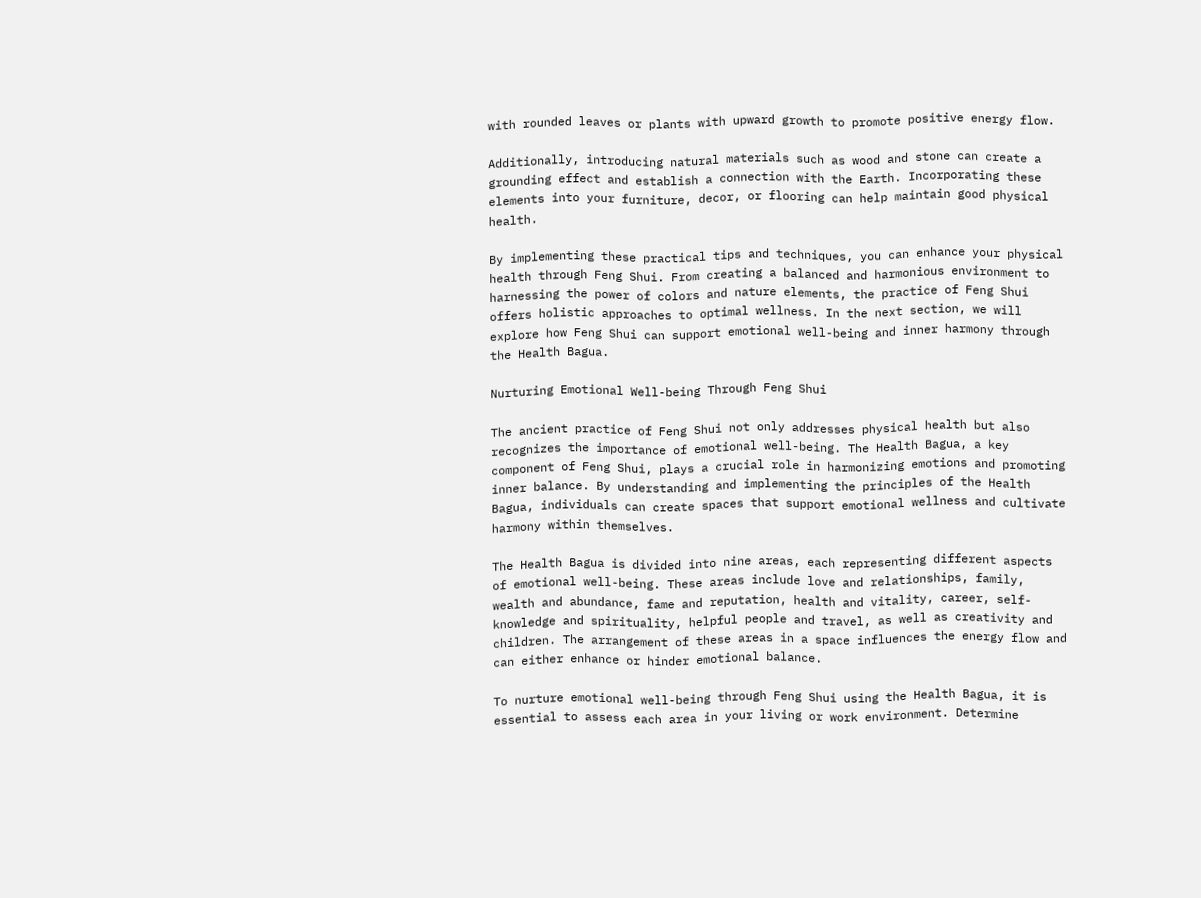with rounded leaves or plants with upward growth to promote positive energy flow.

Additionally, introducing natural materials such as wood and stone can create a grounding effect and establish a connection with the Earth. Incorporating these elements into your furniture, decor, or flooring can help maintain good physical health.

By implementing these practical tips and techniques, you can enhance your physical health through Feng Shui. From creating a balanced and harmonious environment to harnessing the power of colors and nature elements, the practice of Feng Shui offers holistic approaches to optimal wellness. In the next section, we will explore how Feng Shui can support emotional well-being and inner harmony through the Health Bagua.

Nurturing Emotional Well-being Through Feng Shui

The ancient practice of Feng Shui not only addresses physical health but also recognizes the importance of emotional well-being. The Health Bagua, a key component of Feng Shui, plays a crucial role in harmonizing emotions and promoting inner balance. By understanding and implementing the principles of the Health Bagua, individuals can create spaces that support emotional wellness and cultivate harmony within themselves.

The Health Bagua is divided into nine areas, each representing different aspects of emotional well-being. These areas include love and relationships, family, wealth and abundance, fame and reputation, health and vitality, career, self-knowledge and spirituality, helpful people and travel, as well as creativity and children. The arrangement of these areas in a space influences the energy flow and can either enhance or hinder emotional balance.

To nurture emotional well-being through Feng Shui using the Health Bagua, it is essential to assess each area in your living or work environment. Determine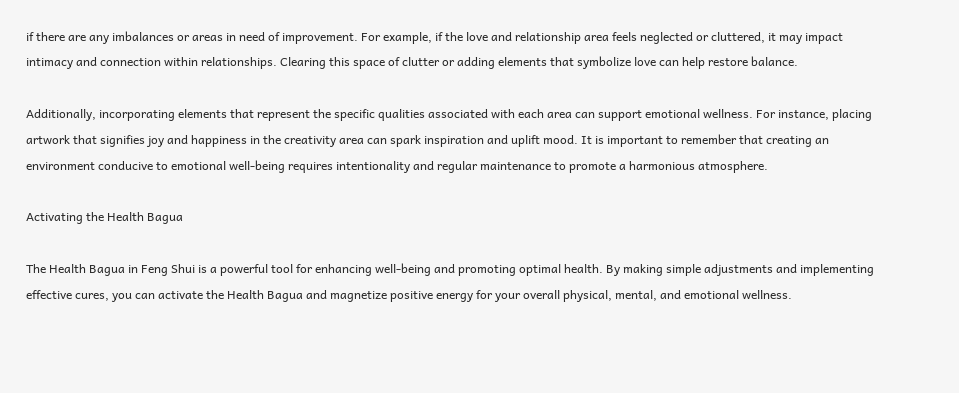if there are any imbalances or areas in need of improvement. For example, if the love and relationship area feels neglected or cluttered, it may impact intimacy and connection within relationships. Clearing this space of clutter or adding elements that symbolize love can help restore balance.

Additionally, incorporating elements that represent the specific qualities associated with each area can support emotional wellness. For instance, placing artwork that signifies joy and happiness in the creativity area can spark inspiration and uplift mood. It is important to remember that creating an environment conducive to emotional well-being requires intentionality and regular maintenance to promote a harmonious atmosphere.

Activating the Health Bagua

The Health Bagua in Feng Shui is a powerful tool for enhancing well-being and promoting optimal health. By making simple adjustments and implementing effective cures, you can activate the Health Bagua and magnetize positive energy for your overall physical, mental, and emotional wellness.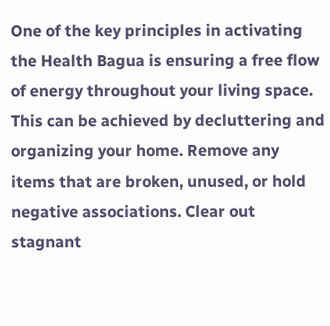One of the key principles in activating the Health Bagua is ensuring a free flow of energy throughout your living space. This can be achieved by decluttering and organizing your home. Remove any items that are broken, unused, or hold negative associations. Clear out stagnant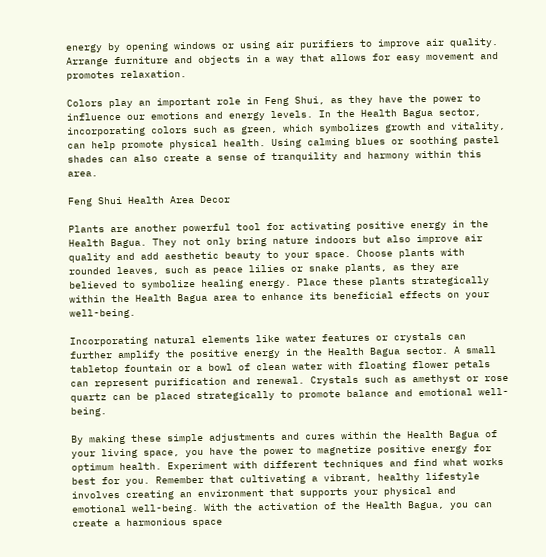energy by opening windows or using air purifiers to improve air quality. Arrange furniture and objects in a way that allows for easy movement and promotes relaxation.

Colors play an important role in Feng Shui, as they have the power to influence our emotions and energy levels. In the Health Bagua sector, incorporating colors such as green, which symbolizes growth and vitality, can help promote physical health. Using calming blues or soothing pastel shades can also create a sense of tranquility and harmony within this area.

Feng Shui Health Area Decor

Plants are another powerful tool for activating positive energy in the Health Bagua. They not only bring nature indoors but also improve air quality and add aesthetic beauty to your space. Choose plants with rounded leaves, such as peace lilies or snake plants, as they are believed to symbolize healing energy. Place these plants strategically within the Health Bagua area to enhance its beneficial effects on your well-being.

Incorporating natural elements like water features or crystals can further amplify the positive energy in the Health Bagua sector. A small tabletop fountain or a bowl of clean water with floating flower petals can represent purification and renewal. Crystals such as amethyst or rose quartz can be placed strategically to promote balance and emotional well-being.

By making these simple adjustments and cures within the Health Bagua of your living space, you have the power to magnetize positive energy for optimum health. Experiment with different techniques and find what works best for you. Remember that cultivating a vibrant, healthy lifestyle involves creating an environment that supports your physical and emotional well-being. With the activation of the Health Bagua, you can create a harmonious space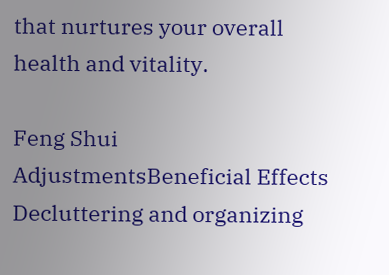that nurtures your overall health and vitality.

Feng Shui AdjustmentsBeneficial Effects
Decluttering and organizing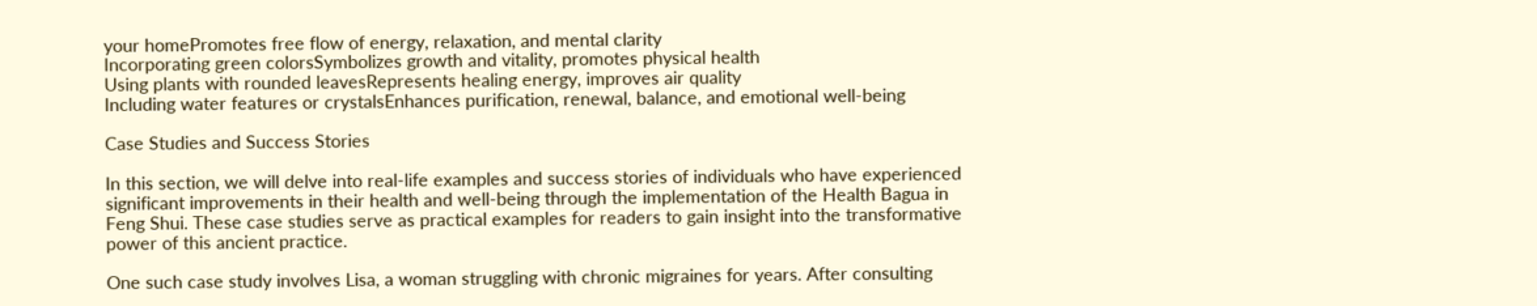your homePromotes free flow of energy, relaxation, and mental clarity
Incorporating green colorsSymbolizes growth and vitality, promotes physical health
Using plants with rounded leavesRepresents healing energy, improves air quality
Including water features or crystalsEnhances purification, renewal, balance, and emotional well-being

Case Studies and Success Stories

In this section, we will delve into real-life examples and success stories of individuals who have experienced significant improvements in their health and well-being through the implementation of the Health Bagua in Feng Shui. These case studies serve as practical examples for readers to gain insight into the transformative power of this ancient practice.

One such case study involves Lisa, a woman struggling with chronic migraines for years. After consulting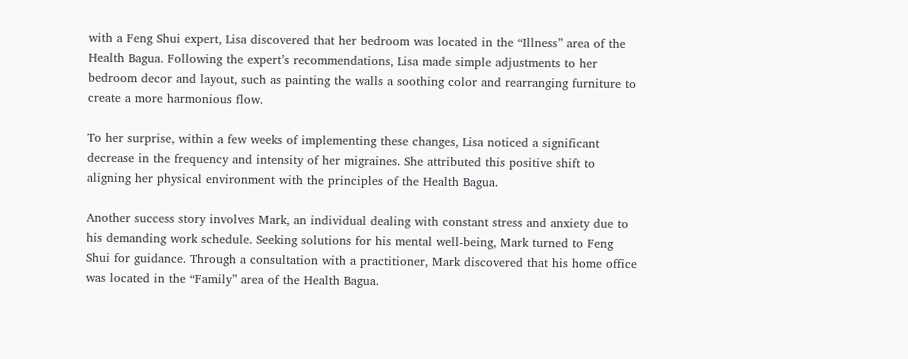with a Feng Shui expert, Lisa discovered that her bedroom was located in the “Illness” area of the Health Bagua. Following the expert’s recommendations, Lisa made simple adjustments to her bedroom decor and layout, such as painting the walls a soothing color and rearranging furniture to create a more harmonious flow.

To her surprise, within a few weeks of implementing these changes, Lisa noticed a significant decrease in the frequency and intensity of her migraines. She attributed this positive shift to aligning her physical environment with the principles of the Health Bagua.

Another success story involves Mark, an individual dealing with constant stress and anxiety due to his demanding work schedule. Seeking solutions for his mental well-being, Mark turned to Feng Shui for guidance. Through a consultation with a practitioner, Mark discovered that his home office was located in the “Family” area of the Health Bagua.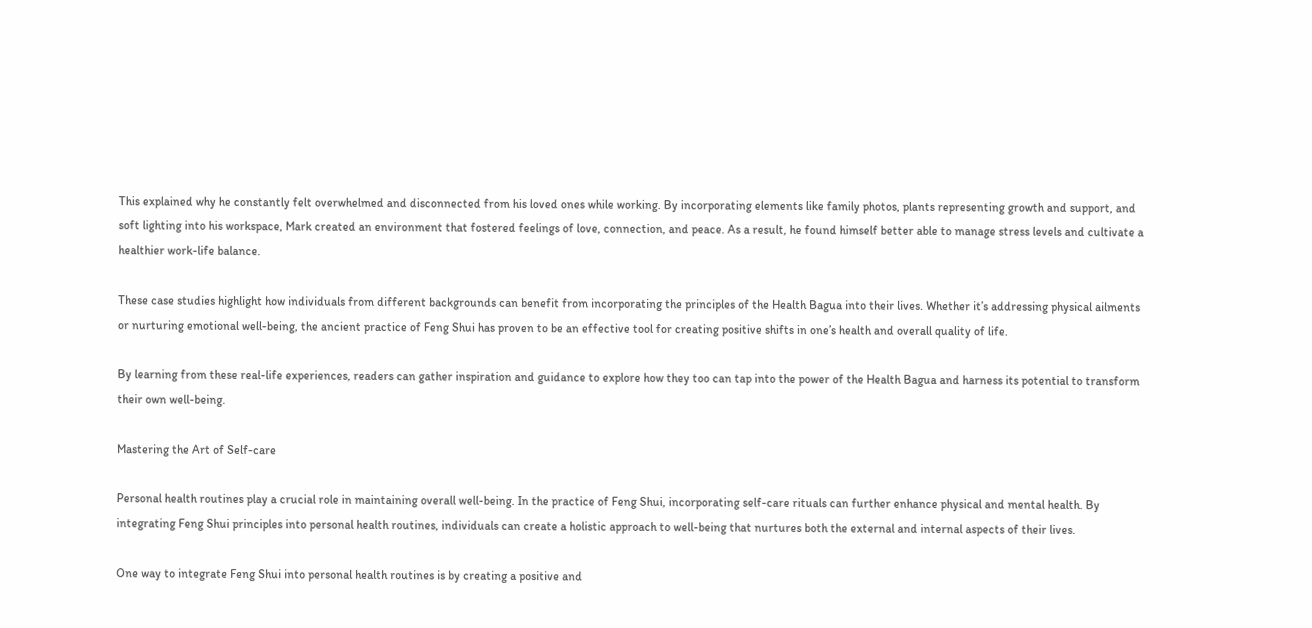This explained why he constantly felt overwhelmed and disconnected from his loved ones while working. By incorporating elements like family photos, plants representing growth and support, and soft lighting into his workspace, Mark created an environment that fostered feelings of love, connection, and peace. As a result, he found himself better able to manage stress levels and cultivate a healthier work-life balance.

These case studies highlight how individuals from different backgrounds can benefit from incorporating the principles of the Health Bagua into their lives. Whether it’s addressing physical ailments or nurturing emotional well-being, the ancient practice of Feng Shui has proven to be an effective tool for creating positive shifts in one’s health and overall quality of life.

By learning from these real-life experiences, readers can gather inspiration and guidance to explore how they too can tap into the power of the Health Bagua and harness its potential to transform their own well-being.

Mastering the Art of Self-care

Personal health routines play a crucial role in maintaining overall well-being. In the practice of Feng Shui, incorporating self-care rituals can further enhance physical and mental health. By integrating Feng Shui principles into personal health routines, individuals can create a holistic approach to well-being that nurtures both the external and internal aspects of their lives.

One way to integrate Feng Shui into personal health routines is by creating a positive and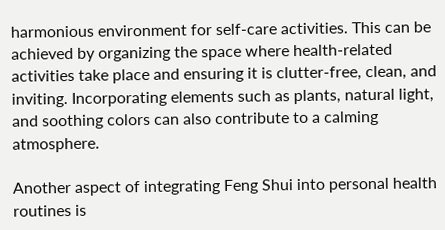harmonious environment for self-care activities. This can be achieved by organizing the space where health-related activities take place and ensuring it is clutter-free, clean, and inviting. Incorporating elements such as plants, natural light, and soothing colors can also contribute to a calming atmosphere.

Another aspect of integrating Feng Shui into personal health routines is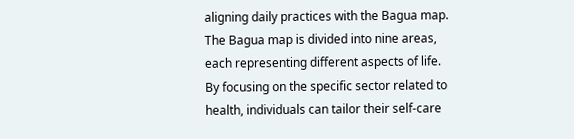aligning daily practices with the Bagua map. The Bagua map is divided into nine areas, each representing different aspects of life. By focusing on the specific sector related to health, individuals can tailor their self-care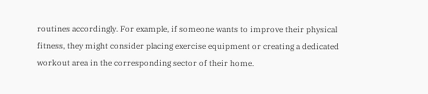routines accordingly. For example, if someone wants to improve their physical fitness, they might consider placing exercise equipment or creating a dedicated workout area in the corresponding sector of their home.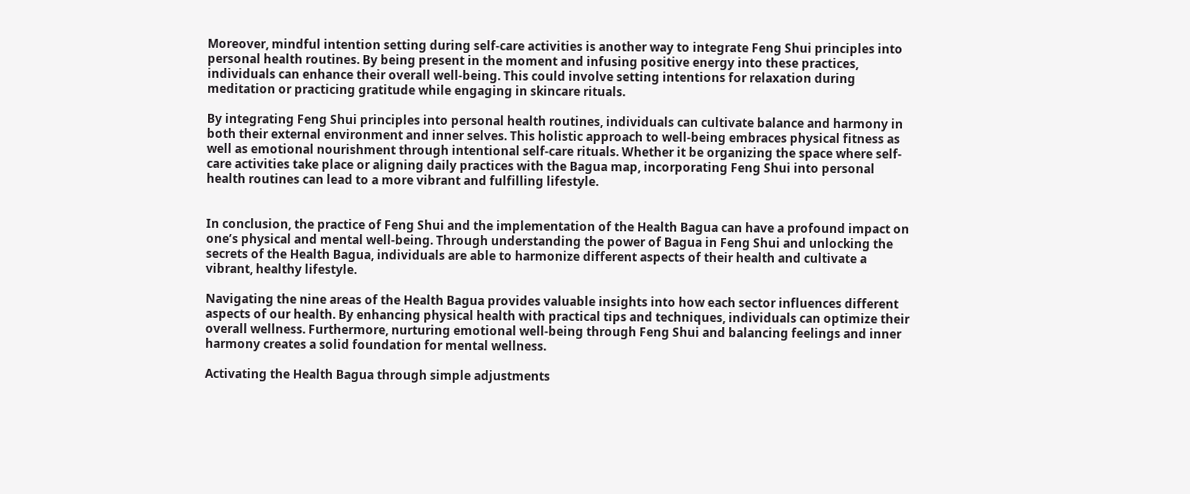Moreover, mindful intention setting during self-care activities is another way to integrate Feng Shui principles into personal health routines. By being present in the moment and infusing positive energy into these practices, individuals can enhance their overall well-being. This could involve setting intentions for relaxation during meditation or practicing gratitude while engaging in skincare rituals.

By integrating Feng Shui principles into personal health routines, individuals can cultivate balance and harmony in both their external environment and inner selves. This holistic approach to well-being embraces physical fitness as well as emotional nourishment through intentional self-care rituals. Whether it be organizing the space where self-care activities take place or aligning daily practices with the Bagua map, incorporating Feng Shui into personal health routines can lead to a more vibrant and fulfilling lifestyle.


In conclusion, the practice of Feng Shui and the implementation of the Health Bagua can have a profound impact on one’s physical and mental well-being. Through understanding the power of Bagua in Feng Shui and unlocking the secrets of the Health Bagua, individuals are able to harmonize different aspects of their health and cultivate a vibrant, healthy lifestyle.

Navigating the nine areas of the Health Bagua provides valuable insights into how each sector influences different aspects of our health. By enhancing physical health with practical tips and techniques, individuals can optimize their overall wellness. Furthermore, nurturing emotional well-being through Feng Shui and balancing feelings and inner harmony creates a solid foundation for mental wellness.

Activating the Health Bagua through simple adjustments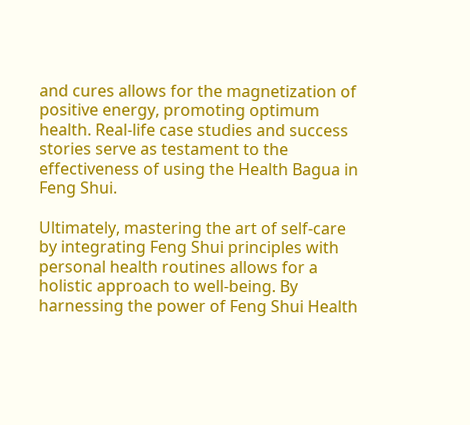and cures allows for the magnetization of positive energy, promoting optimum health. Real-life case studies and success stories serve as testament to the effectiveness of using the Health Bagua in Feng Shui.

Ultimately, mastering the art of self-care by integrating Feng Shui principles with personal health routines allows for a holistic approach to well-being. By harnessing the power of Feng Shui Health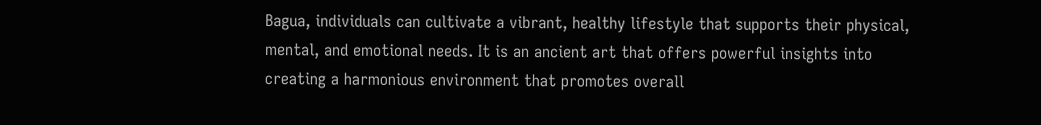Bagua, individuals can cultivate a vibrant, healthy lifestyle that supports their physical, mental, and emotional needs. It is an ancient art that offers powerful insights into creating a harmonious environment that promotes overall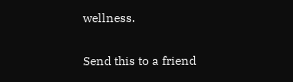wellness.

Send this to a friend